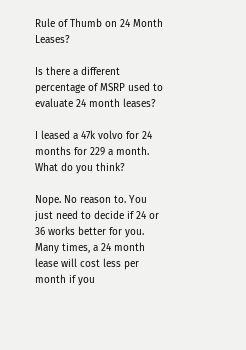Rule of Thumb on 24 Month Leases?

Is there a different percentage of MSRP used to evaluate 24 month leases?

I leased a 47k volvo for 24 months for 229 a month. What do you think?

Nope. No reason to. You just need to decide if 24 or 36 works better for you. Many times, a 24 month lease will cost less per month if you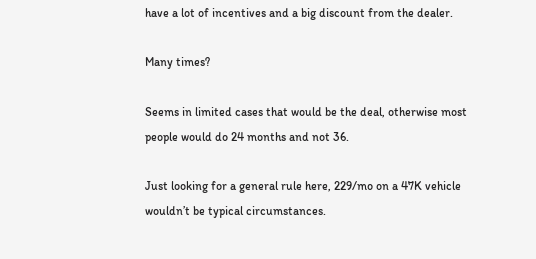have a lot of incentives and a big discount from the dealer.

Many times?

Seems in limited cases that would be the deal, otherwise most people would do 24 months and not 36.

Just looking for a general rule here, 229/mo on a 47K vehicle wouldn’t be typical circumstances.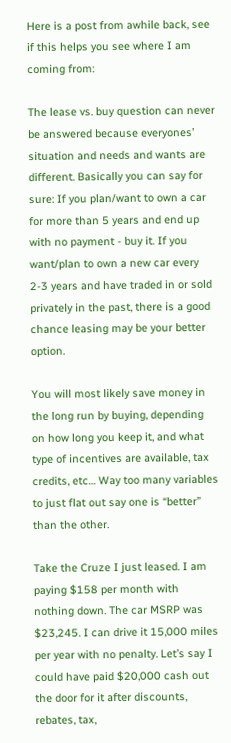Here is a post from awhile back, see if this helps you see where I am coming from:

The lease vs. buy question can never be answered because everyones’ situation and needs and wants are different. Basically you can say for sure: If you plan/want to own a car for more than 5 years and end up with no payment - buy it. If you want/plan to own a new car every 2-3 years and have traded in or sold privately in the past, there is a good chance leasing may be your better option.

You will most likely save money in the long run by buying, depending on how long you keep it, and what type of incentives are available, tax credits, etc… Way too many variables to just flat out say one is “better” than the other.

Take the Cruze I just leased. I am paying $158 per month with nothing down. The car MSRP was $23,245. I can drive it 15,000 miles per year with no penalty. Let’s say I could have paid $20,000 cash out the door for it after discounts, rebates, tax,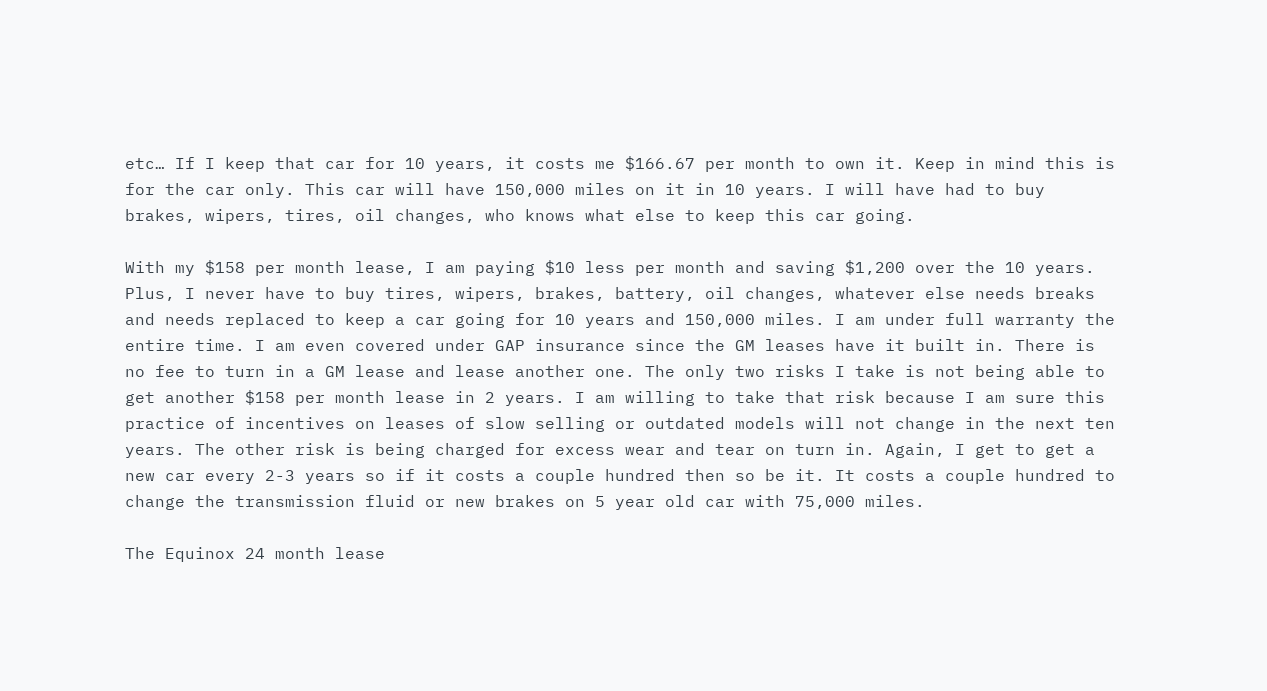etc… If I keep that car for 10 years, it costs me $166.67 per month to own it. Keep in mind this is for the car only. This car will have 150,000 miles on it in 10 years. I will have had to buy brakes, wipers, tires, oil changes, who knows what else to keep this car going.

With my $158 per month lease, I am paying $10 less per month and saving $1,200 over the 10 years. Plus, I never have to buy tires, wipers, brakes, battery, oil changes, whatever else needs breaks and needs replaced to keep a car going for 10 years and 150,000 miles. I am under full warranty the entire time. I am even covered under GAP insurance since the GM leases have it built in. There is no fee to turn in a GM lease and lease another one. The only two risks I take is not being able to get another $158 per month lease in 2 years. I am willing to take that risk because I am sure this practice of incentives on leases of slow selling or outdated models will not change in the next ten years. The other risk is being charged for excess wear and tear on turn in. Again, I get to get a new car every 2-3 years so if it costs a couple hundred then so be it. It costs a couple hundred to change the transmission fluid or new brakes on 5 year old car with 75,000 miles.

The Equinox 24 month lease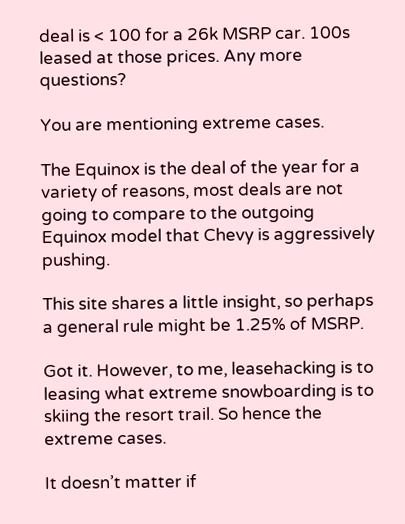deal is < 100 for a 26k MSRP car. 100s leased at those prices. Any more questions?

You are mentioning extreme cases.

The Equinox is the deal of the year for a variety of reasons, most deals are not going to compare to the outgoing Equinox model that Chevy is aggressively pushing.

This site shares a little insight, so perhaps a general rule might be 1.25% of MSRP.

Got it. However, to me, leasehacking is to leasing what extreme snowboarding is to skiing the resort trail. So hence the extreme cases.

It doesn’t matter if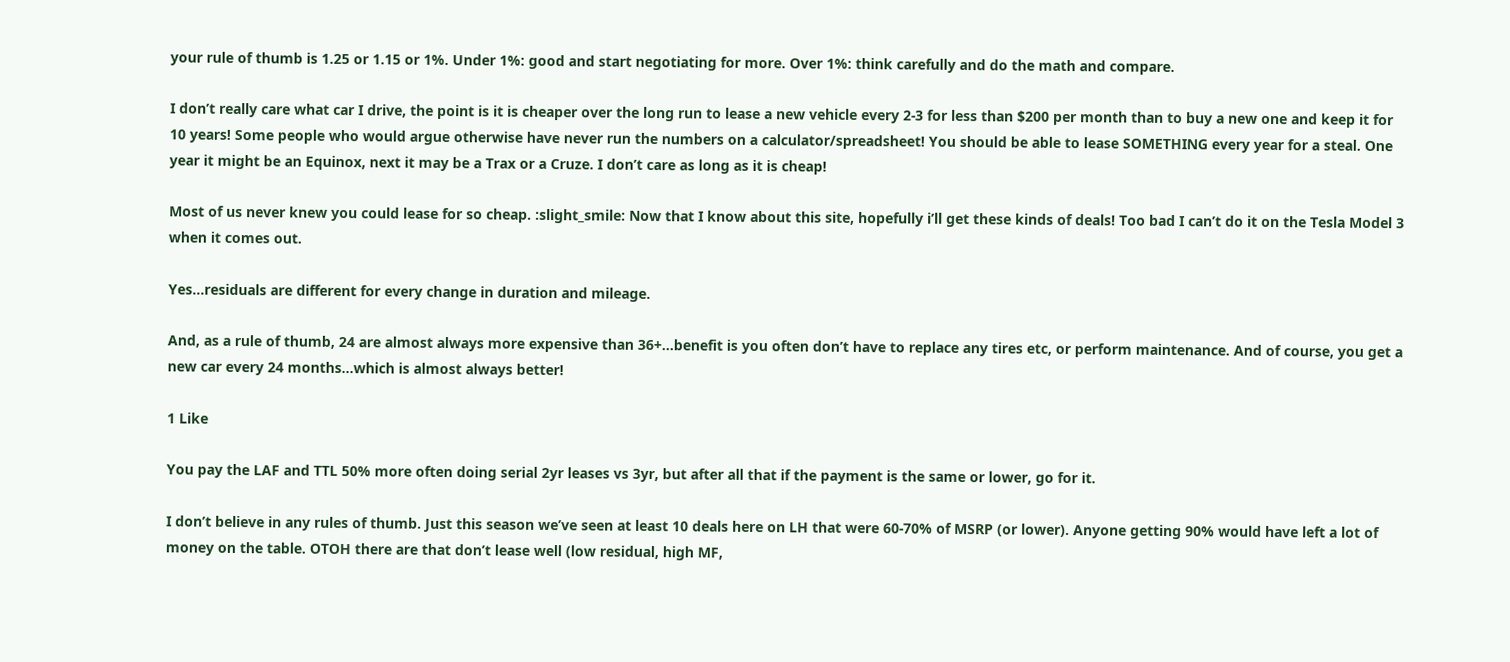your rule of thumb is 1.25 or 1.15 or 1%. Under 1%: good and start negotiating for more. Over 1%: think carefully and do the math and compare.

I don’t really care what car I drive, the point is it is cheaper over the long run to lease a new vehicle every 2-3 for less than $200 per month than to buy a new one and keep it for 10 years! Some people who would argue otherwise have never run the numbers on a calculator/spreadsheet! You should be able to lease SOMETHING every year for a steal. One year it might be an Equinox, next it may be a Trax or a Cruze. I don’t care as long as it is cheap!

Most of us never knew you could lease for so cheap. :slight_smile: Now that I know about this site, hopefully i’ll get these kinds of deals! Too bad I can’t do it on the Tesla Model 3 when it comes out.

Yes…residuals are different for every change in duration and mileage.

And, as a rule of thumb, 24 are almost always more expensive than 36+…benefit is you often don’t have to replace any tires etc, or perform maintenance. And of course, you get a new car every 24 months…which is almost always better!

1 Like

You pay the LAF and TTL 50% more often doing serial 2yr leases vs 3yr, but after all that if the payment is the same or lower, go for it.

I don’t believe in any rules of thumb. Just this season we’ve seen at least 10 deals here on LH that were 60-70% of MSRP (or lower). Anyone getting 90% would have left a lot of money on the table. OTOH there are that don’t lease well (low residual, high MF,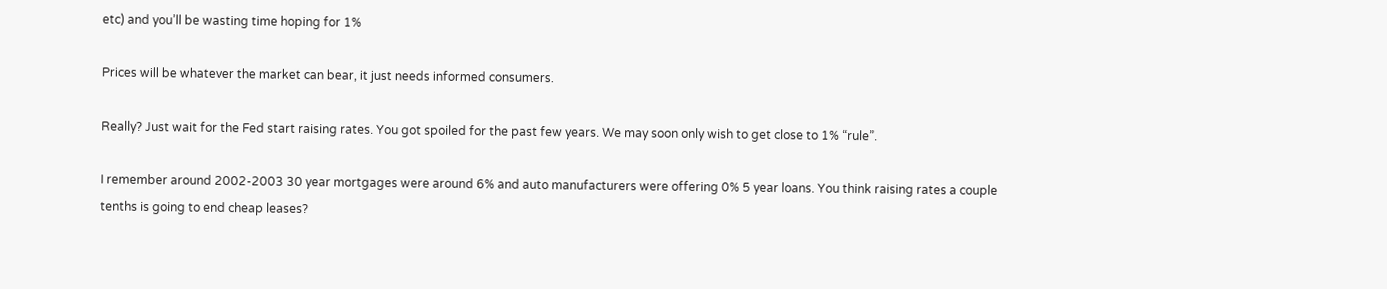etc) and you’ll be wasting time hoping for 1%

Prices will be whatever the market can bear, it just needs informed consumers.

Really? Just wait for the Fed start raising rates. You got spoiled for the past few years. We may soon only wish to get close to 1% “rule”.

I remember around 2002-2003 30 year mortgages were around 6% and auto manufacturers were offering 0% 5 year loans. You think raising rates a couple tenths is going to end cheap leases?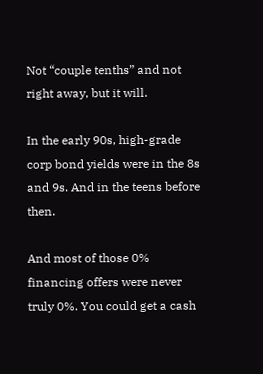Not “couple tenths” and not right away, but it will.

In the early 90s, high-grade corp bond yields were in the 8s and 9s. And in the teens before then.

And most of those 0% financing offers were never truly 0%. You could get a cash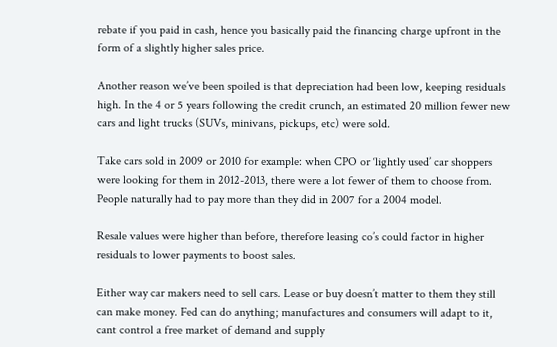rebate if you paid in cash, hence you basically paid the financing charge upfront in the form of a slightly higher sales price.

Another reason we’ve been spoiled is that depreciation had been low, keeping residuals high. In the 4 or 5 years following the credit crunch, an estimated 20 million fewer new cars and light trucks (SUVs, minivans, pickups, etc) were sold.

Take cars sold in 2009 or 2010 for example: when CPO or ‘lightly used’ car shoppers were looking for them in 2012-2013, there were a lot fewer of them to choose from. People naturally had to pay more than they did in 2007 for a 2004 model.

Resale values were higher than before, therefore leasing co’s could factor in higher residuals to lower payments to boost sales.

Either way car makers need to sell cars. Lease or buy doesn’t matter to them they still can make money. Fed can do anything; manufactures and consumers will adapt to it, cant control a free market of demand and supply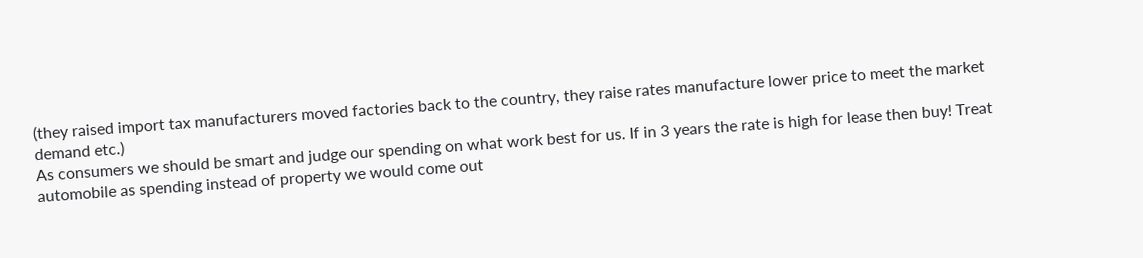(they raised import tax manufacturers moved factories back to the country, they raise rates manufacture lower price to meet the market demand etc.)
As consumers we should be smart and judge our spending on what work best for us. If in 3 years the rate is high for lease then buy! Treat automobile as spending instead of property we would come out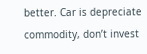better. Car is depreciate commodity, don’t invest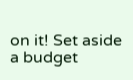on it! Set aside a budget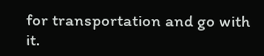for transportation and go with it.